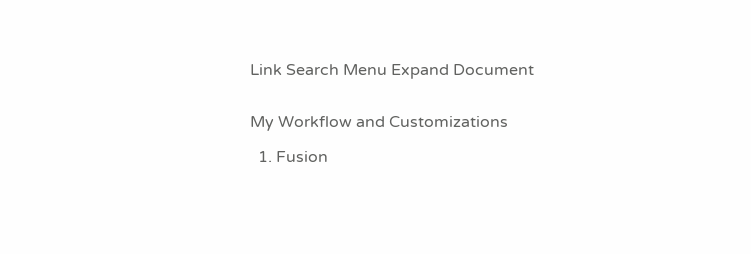Link Search Menu Expand Document


My Workflow and Customizations

  1. Fusion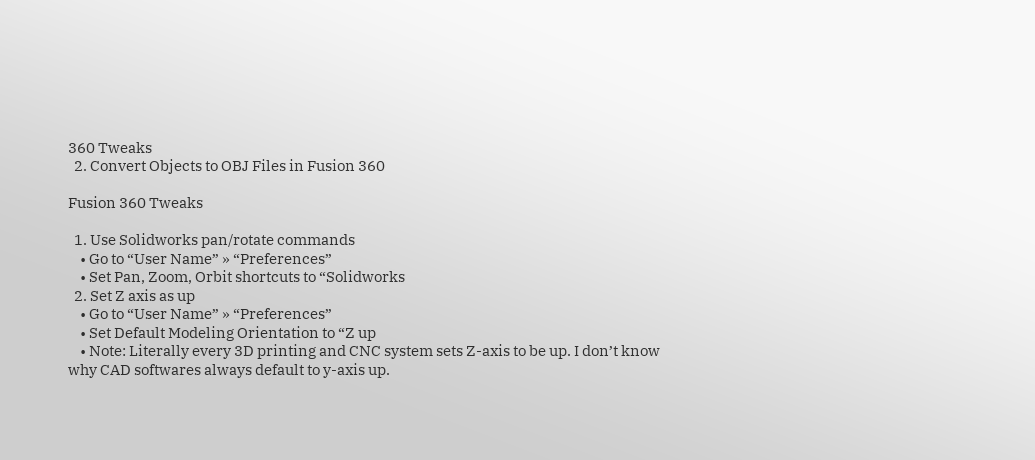360 Tweaks
  2. Convert Objects to OBJ Files in Fusion 360

Fusion 360 Tweaks

  1. Use Solidworks pan/rotate commands
    • Go to “User Name” » “Preferences”
    • Set Pan, Zoom, Orbit shortcuts to “Solidworks
  2. Set Z axis as up
    • Go to “User Name” » “Preferences”
    • Set Default Modeling Orientation to “Z up
    • Note: Literally every 3D printing and CNC system sets Z-axis to be up. I don’t know why CAD softwares always default to y-axis up.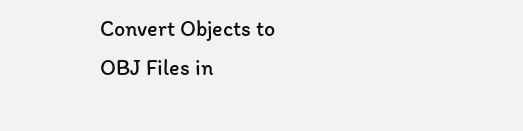Convert Objects to OBJ Files in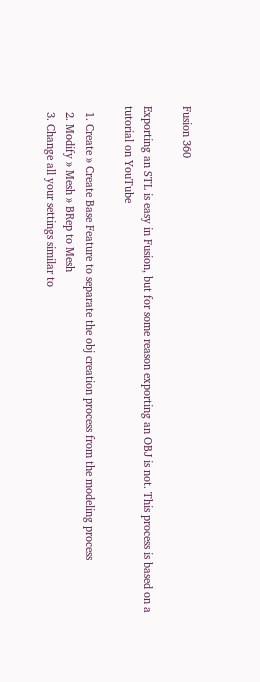Fusion 360

Exporting an STL is easy in Fusion, but for some reason exporting an OBJ is not. This process is based on a tutorial on YouTube

  1. Create » Create Base Feature to separate the obj creation process from the modeling process
  2. Modify » Mesh » BRep to Mesh
  3. Change all your settings similar to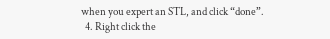when you expert an STL, and click “done”.
  4. Right click the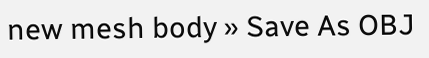new mesh body » Save As OBJ